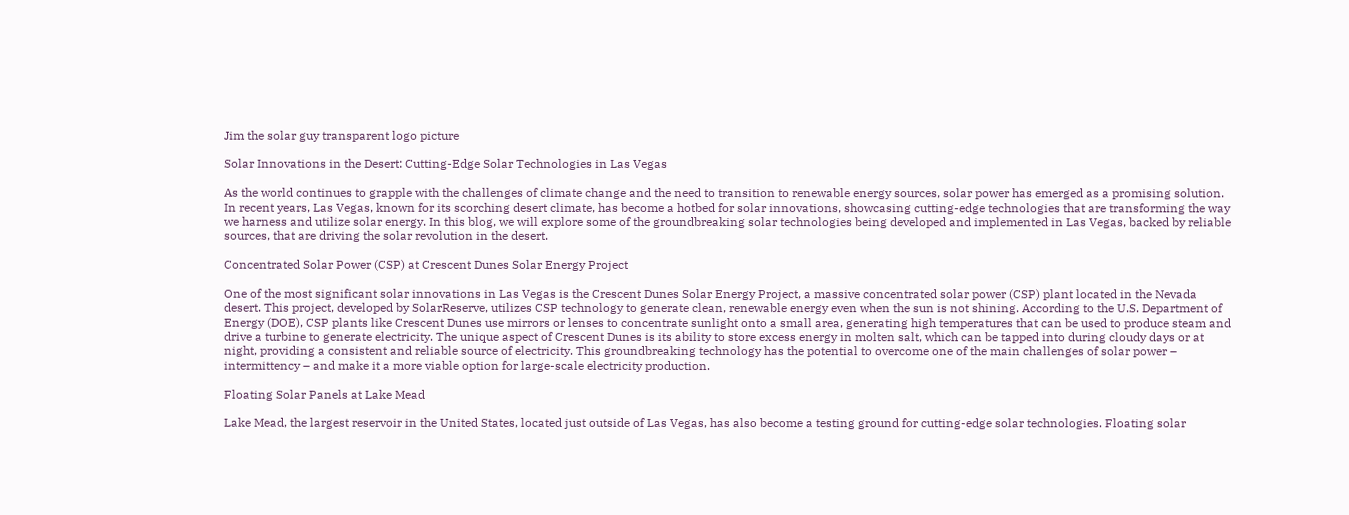Jim the solar guy transparent logo picture

Solar Innovations in the Desert: Cutting-Edge Solar Technologies in Las Vegas

As the world continues to grapple with the challenges of climate change and the need to transition to renewable energy sources, solar power has emerged as a promising solution. In recent years, Las Vegas, known for its scorching desert climate, has become a hotbed for solar innovations, showcasing cutting-edge technologies that are transforming the way we harness and utilize solar energy. In this blog, we will explore some of the groundbreaking solar technologies being developed and implemented in Las Vegas, backed by reliable sources, that are driving the solar revolution in the desert.

Concentrated Solar Power (CSP) at Crescent Dunes Solar Energy Project

One of the most significant solar innovations in Las Vegas is the Crescent Dunes Solar Energy Project, a massive concentrated solar power (CSP) plant located in the Nevada desert. This project, developed by SolarReserve, utilizes CSP technology to generate clean, renewable energy even when the sun is not shining. According to the U.S. Department of Energy (DOE), CSP plants like Crescent Dunes use mirrors or lenses to concentrate sunlight onto a small area, generating high temperatures that can be used to produce steam and drive a turbine to generate electricity. The unique aspect of Crescent Dunes is its ability to store excess energy in molten salt, which can be tapped into during cloudy days or at night, providing a consistent and reliable source of electricity. This groundbreaking technology has the potential to overcome one of the main challenges of solar power – intermittency – and make it a more viable option for large-scale electricity production.

Floating Solar Panels at Lake Mead

Lake Mead, the largest reservoir in the United States, located just outside of Las Vegas, has also become a testing ground for cutting-edge solar technologies. Floating solar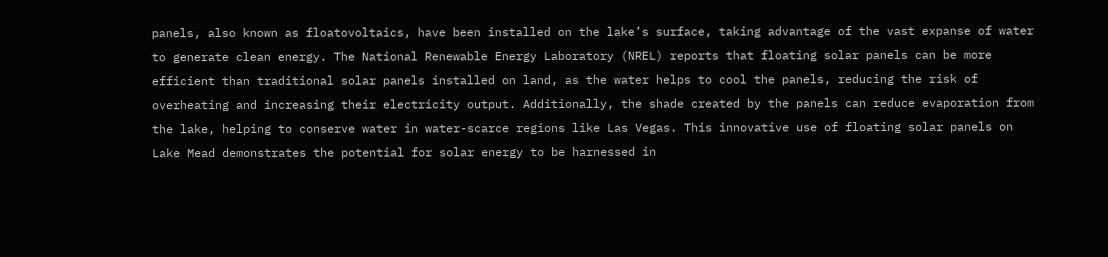panels, also known as floatovoltaics, have been installed on the lake’s surface, taking advantage of the vast expanse of water to generate clean energy. The National Renewable Energy Laboratory (NREL) reports that floating solar panels can be more efficient than traditional solar panels installed on land, as the water helps to cool the panels, reducing the risk of overheating and increasing their electricity output. Additionally, the shade created by the panels can reduce evaporation from the lake, helping to conserve water in water-scarce regions like Las Vegas. This innovative use of floating solar panels on Lake Mead demonstrates the potential for solar energy to be harnessed in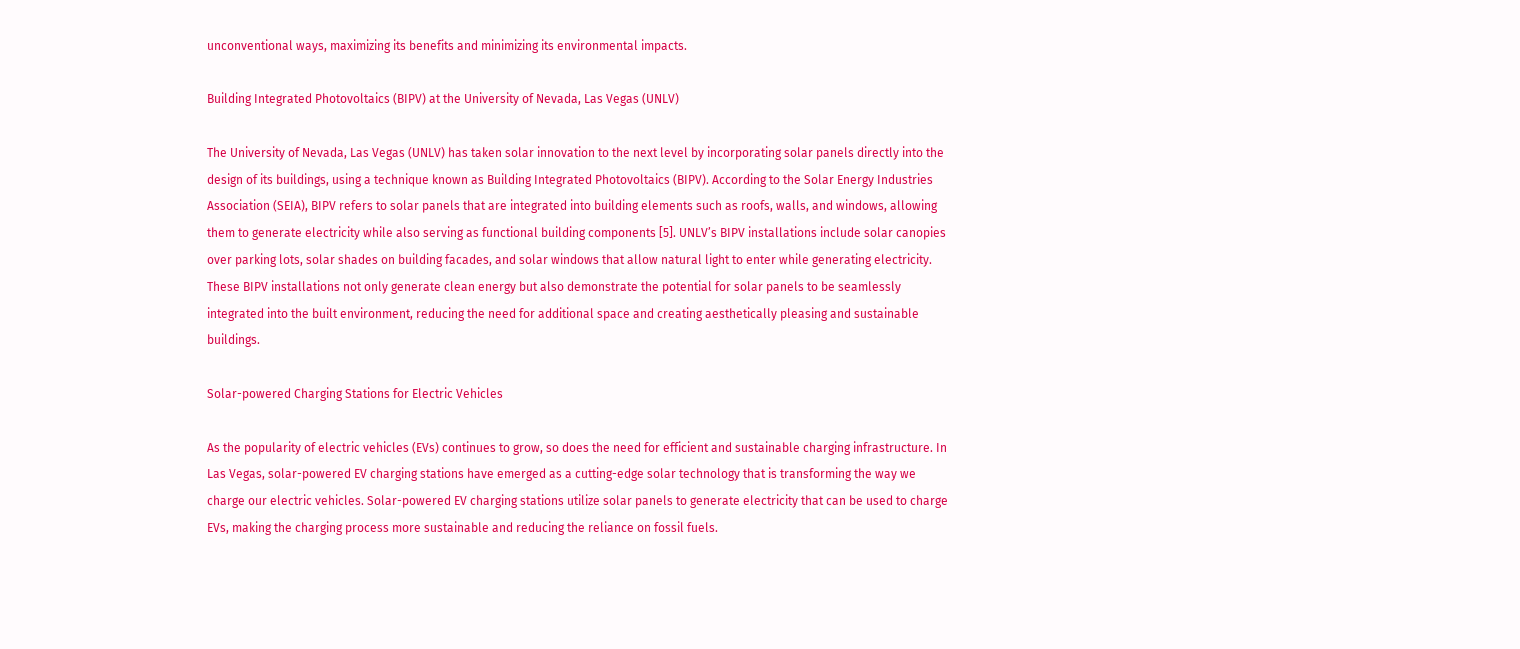unconventional ways, maximizing its benefits and minimizing its environmental impacts.

Building Integrated Photovoltaics (BIPV) at the University of Nevada, Las Vegas (UNLV)

The University of Nevada, Las Vegas (UNLV) has taken solar innovation to the next level by incorporating solar panels directly into the design of its buildings, using a technique known as Building Integrated Photovoltaics (BIPV). According to the Solar Energy Industries Association (SEIA), BIPV refers to solar panels that are integrated into building elements such as roofs, walls, and windows, allowing them to generate electricity while also serving as functional building components [5]. UNLV’s BIPV installations include solar canopies over parking lots, solar shades on building facades, and solar windows that allow natural light to enter while generating electricity. These BIPV installations not only generate clean energy but also demonstrate the potential for solar panels to be seamlessly integrated into the built environment, reducing the need for additional space and creating aesthetically pleasing and sustainable buildings.

Solar-powered Charging Stations for Electric Vehicles

As the popularity of electric vehicles (EVs) continues to grow, so does the need for efficient and sustainable charging infrastructure. In Las Vegas, solar-powered EV charging stations have emerged as a cutting-edge solar technology that is transforming the way we charge our electric vehicles. Solar-powered EV charging stations utilize solar panels to generate electricity that can be used to charge EVs, making the charging process more sustainable and reducing the reliance on fossil fuels.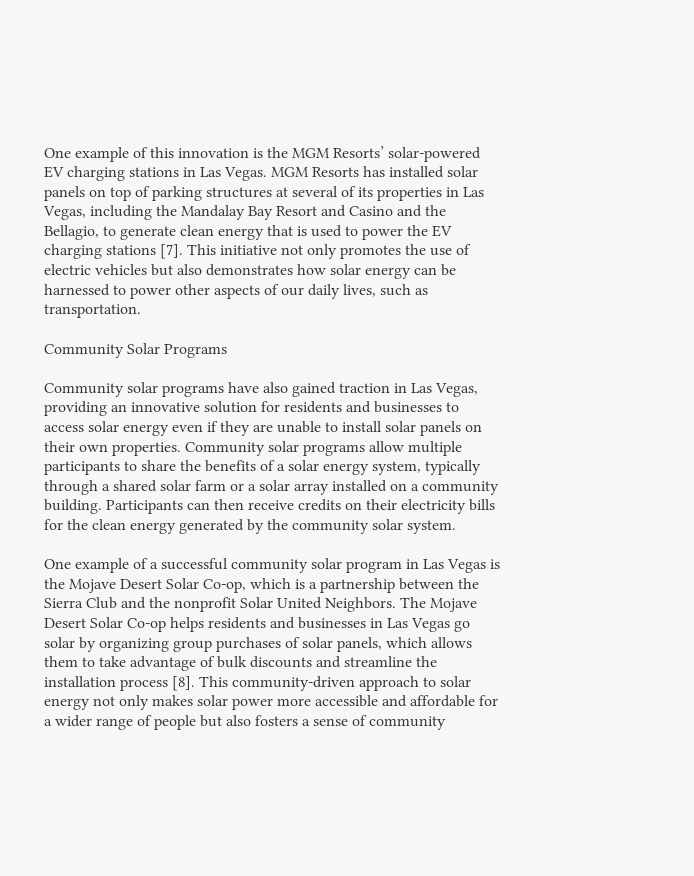One example of this innovation is the MGM Resorts’ solar-powered EV charging stations in Las Vegas. MGM Resorts has installed solar panels on top of parking structures at several of its properties in Las Vegas, including the Mandalay Bay Resort and Casino and the Bellagio, to generate clean energy that is used to power the EV charging stations [7]. This initiative not only promotes the use of electric vehicles but also demonstrates how solar energy can be harnessed to power other aspects of our daily lives, such as transportation.

Community Solar Programs

Community solar programs have also gained traction in Las Vegas, providing an innovative solution for residents and businesses to access solar energy even if they are unable to install solar panels on their own properties. Community solar programs allow multiple participants to share the benefits of a solar energy system, typically through a shared solar farm or a solar array installed on a community building. Participants can then receive credits on their electricity bills for the clean energy generated by the community solar system.

One example of a successful community solar program in Las Vegas is the Mojave Desert Solar Co-op, which is a partnership between the Sierra Club and the nonprofit Solar United Neighbors. The Mojave Desert Solar Co-op helps residents and businesses in Las Vegas go solar by organizing group purchases of solar panels, which allows them to take advantage of bulk discounts and streamline the installation process [8]. This community-driven approach to solar energy not only makes solar power more accessible and affordable for a wider range of people but also fosters a sense of community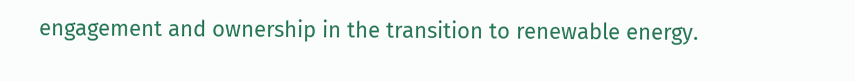engagement and ownership in the transition to renewable energy.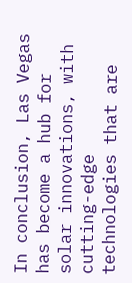In conclusion, Las Vegas has become a hub for solar innovations, with cutting-edge technologies that are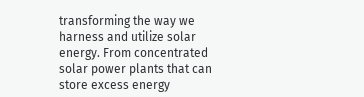transforming the way we harness and utilize solar energy. From concentrated solar power plants that can store excess energy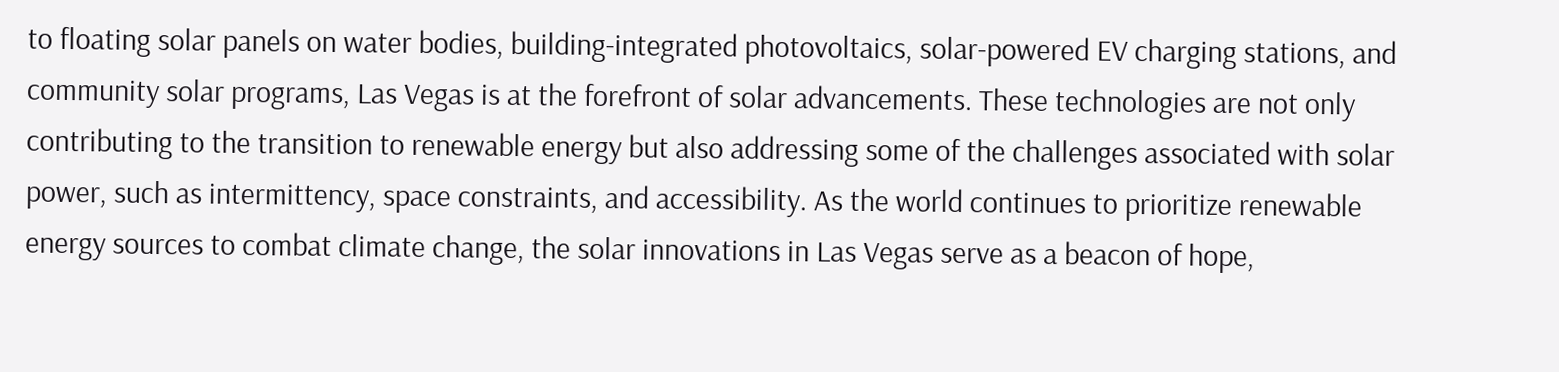to floating solar panels on water bodies, building-integrated photovoltaics, solar-powered EV charging stations, and community solar programs, Las Vegas is at the forefront of solar advancements. These technologies are not only contributing to the transition to renewable energy but also addressing some of the challenges associated with solar power, such as intermittency, space constraints, and accessibility. As the world continues to prioritize renewable energy sources to combat climate change, the solar innovations in Las Vegas serve as a beacon of hope,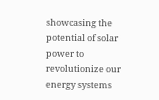showcasing the potential of solar power to revolutionize our energy systems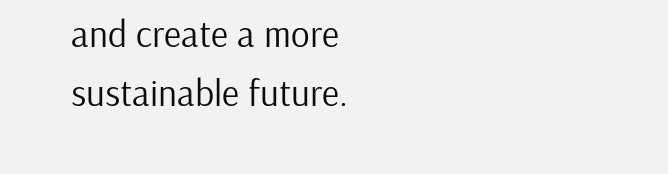and create a more sustainable future.